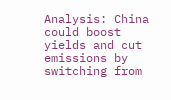Analysis: China could boost yields and cut emissions by switching from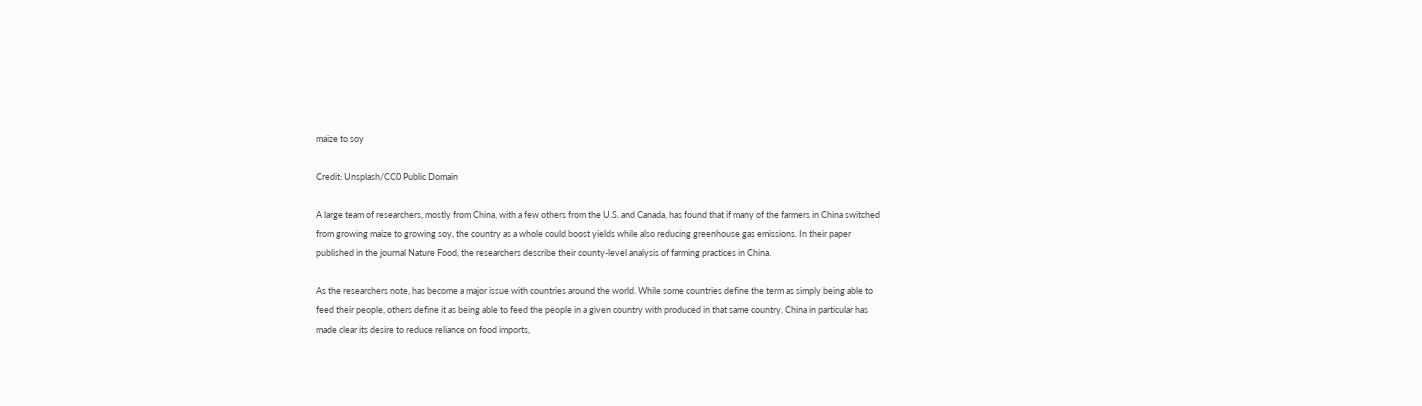maize to soy

Credit: Unsplash/CC0 Public Domain

A large team of researchers, mostly from China, with a few others from the U.S. and Canada, has found that if many of the farmers in China switched from growing maize to growing soy, the country as a whole could boost yields while also reducing greenhouse gas emissions. In their paper published in the journal Nature Food, the researchers describe their county-level analysis of farming practices in China.

As the researchers note, has become a major issue with countries around the world. While some countries define the term as simply being able to feed their people, others define it as being able to feed the people in a given country with produced in that same country. China in particular has made clear its desire to reduce reliance on food imports,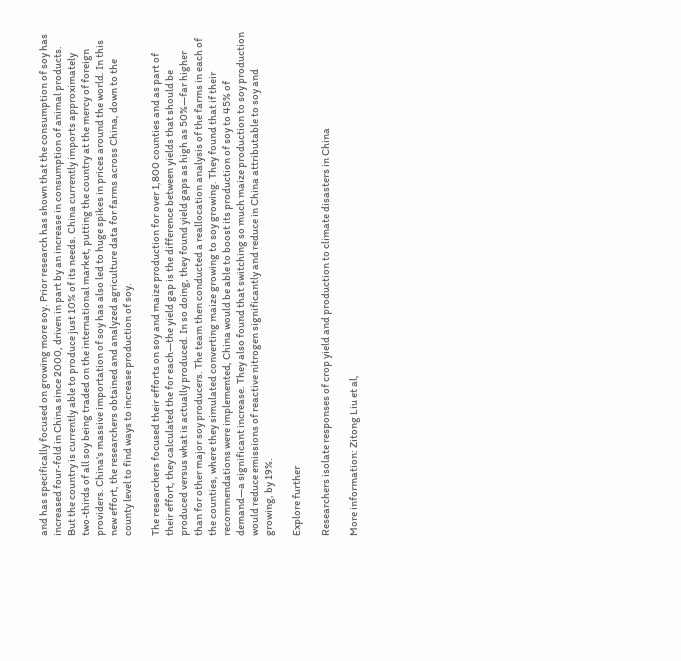and has specifically focused on growing more soy. Prior research has shown that the consumption of soy has increased four-fold in China since 2000, driven in part by an increase in consumption of animal products. But the country is currently able to produce just 10% of its needs. China currently imports approximately two-thirds of all soy being traded on the international market, putting the country at the mercy of foreign providers. China's massive importation of soy has also led to huge spikes in prices around the world. In this new effort, the researchers obtained and analyzed agriculture data for farms across China, down to the county level to find ways to increase production of soy.

The researchers focused their efforts on soy and maize production for over 1,800 counties and as part of their effort, they calculated the for each—the yield gap is the difference between yields that should be produced versus what is actually produced. In so doing, they found yield gaps as high as 50%—far higher than for other major soy producers. The team then conducted a reallocation analysis of the farms in each of the counties, where they simulated converting maize growing to soy growing. They found that if their recommendations were implemented, China would be able to boost its production of soy to 45% of demand—a significant increase. They also found that switching so much maize production to soy production would reduce emissions of reactive nitrogen significantly and reduce in China attributable to soy and growing, by 19%.

Explore further

Researchers isolate responses of crop yield and production to climate disasters in China

More information: Zitong Liu et al,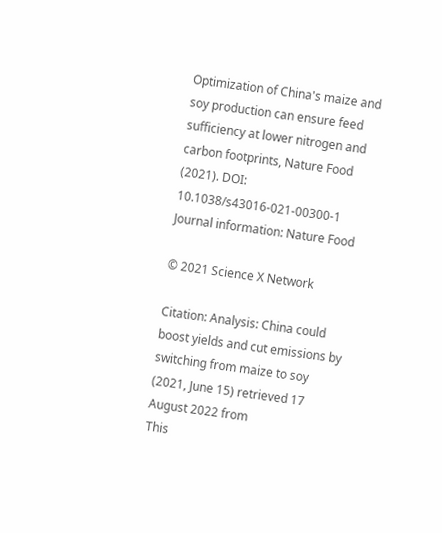Optimization of China's maize and soy production can ensure feed sufficiency at lower nitrogen and carbon footprints, Nature Food (2021). DOI: 10.1038/s43016-021-00300-1
Journal information: Nature Food

© 2021 Science X Network

Citation: Analysis: China could boost yields and cut emissions by switching from maize to soy (2021, June 15) retrieved 17 August 2022 from
This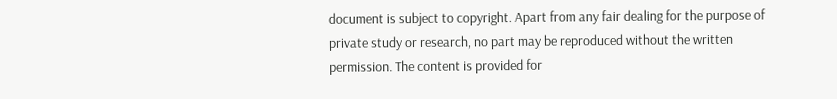document is subject to copyright. Apart from any fair dealing for the purpose of private study or research, no part may be reproduced without the written permission. The content is provided for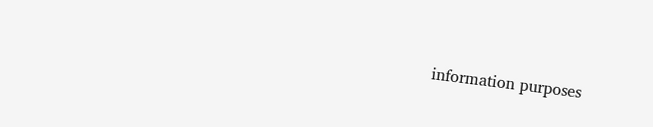information purposes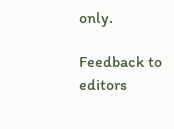only.

Feedback to editors